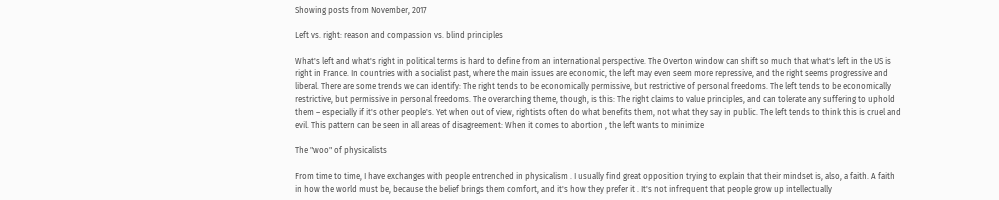Showing posts from November, 2017

Left vs. right: reason and compassion vs. blind principles

What's left and what's right in political terms is hard to define from an international perspective. The Overton window can shift so much that what's left in the US is right in France. In countries with a socialist past, where the main issues are economic, the left may even seem more repressive, and the right seems progressive and liberal. There are some trends we can identify: The right tends to be economically permissive, but restrictive of personal freedoms. The left tends to be economically restrictive, but permissive in personal freedoms. The overarching theme, though, is this: The right claims to value principles, and can tolerate any suffering to uphold them – especially if it's other people's. Yet when out of view, rightists often do what benefits them, not what they say in public. The left tends to think this is cruel and evil. This pattern can be seen in all areas of disagreement: When it comes to abortion , the left wants to minimize

The "woo" of physicalists

From time to time, I have exchanges with people entrenched in physicalism . I usually find great opposition trying to explain that their mindset is, also, a faith. A faith in how the world must be, because the belief brings them comfort, and it's how they prefer it . It's not infrequent that people grow up intellectually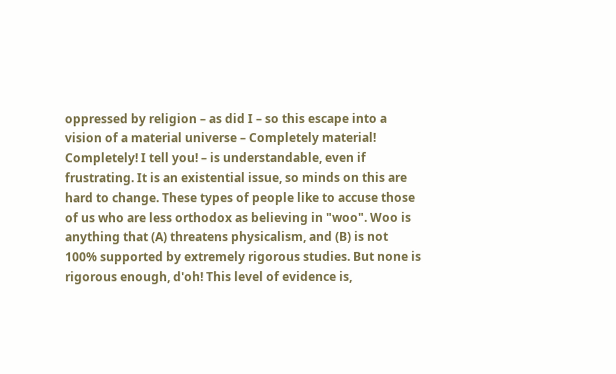oppressed by religion – as did I – so this escape into a vision of a material universe – Completely material! Completely! I tell you! – is understandable, even if frustrating. It is an existential issue, so minds on this are hard to change. These types of people like to accuse those of us who are less orthodox as believing in "woo". Woo is anything that (A) threatens physicalism, and (B) is not 100% supported by extremely rigorous studies. But none is rigorous enough, d'oh! This level of evidence is,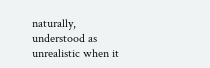naturally, understood as unrealistic when it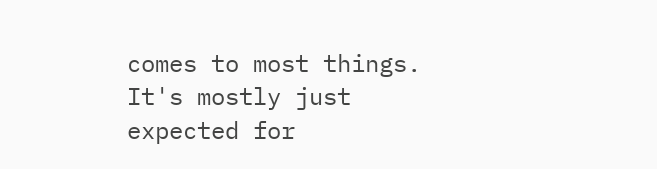comes to most things. It's mostly just expected for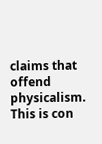claims that offend physicalism. This is con